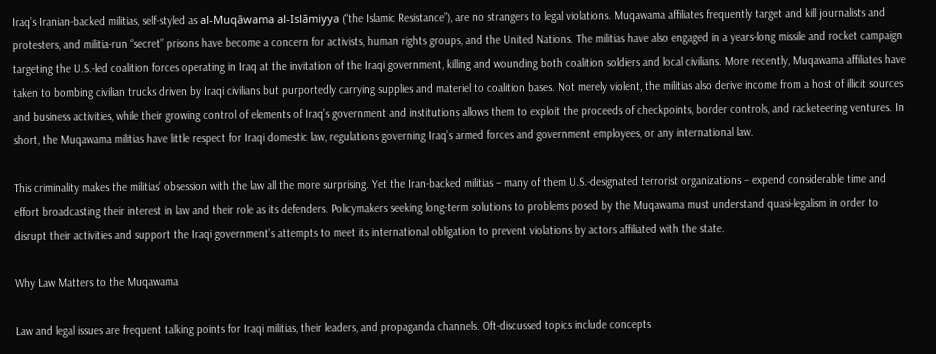Iraq’s Iranian-backed militias, self-styled as al-Muqāwama al-Islāmiyya (“the Islamic Resistance”), are no strangers to legal violations. Muqawama affiliates frequently target and kill journalists and protesters, and militia-run “secret” prisons have become a concern for activists, human rights groups, and the United Nations. The militias have also engaged in a years-long missile and rocket campaign targeting the U.S.-led coalition forces operating in Iraq at the invitation of the Iraqi government, killing and wounding both coalition soldiers and local civilians. More recently, Muqawama affiliates have taken to bombing civilian trucks driven by Iraqi civilians but purportedly carrying supplies and materiel to coalition bases. Not merely violent, the militias also derive income from a host of illicit sources and business activities, while their growing control of elements of Iraq’s government and institutions allows them to exploit the proceeds of checkpoints, border controls, and racketeering ventures. In short, the Muqawama militias have little respect for Iraqi domestic law, regulations governing Iraq’s armed forces and government employees, or any international law.

This criminality makes the militias’ obsession with the law all the more surprising. Yet the Iran-backed militias – many of them U.S.-designated terrorist organizations – expend considerable time and effort broadcasting their interest in law and their role as its defenders. Policymakers seeking long-term solutions to problems posed by the Muqawama must understand quasi-legalism in order to disrupt their activities and support the Iraqi government’s attempts to meet its international obligation to prevent violations by actors affiliated with the state.

Why Law Matters to the Muqawama

Law and legal issues are frequent talking points for Iraqi militias, their leaders, and propaganda channels. Oft-discussed topics include concepts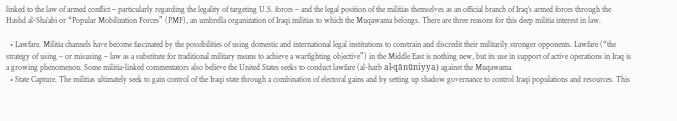linked to the law of armed conflict – particularly regarding the legality of targeting U.S. forces – and the legal position of the militias themselves as an official branch of Iraq’s armed forces through the Hashd al-Sha’abi or “Popular Mobilization Forces” (PMF), an umbrella organization of Iraqi militias to which the Muqawama belongs. There are three reasons for this deep militia interest in law.

  • Lawfare. Militia channels have become fascinated by the possibilities of using domestic and international legal institutions to constrain and discredit their militarily stronger opponents. Lawfare (“the strategy of using – or misusing – law as a substitute for traditional military means to achieve a warfighting objective”) in the Middle East is nothing new, but its use in support of active operations in Iraq is a growing phenomenon. Some militia-linked commentators also believe the United States seeks to conduct lawfare (al-harb al-qānūniyya) against the Muqawama.
  • State Capture. The militias ultimately seek to gain control of the Iraqi state through a combination of electoral gains and by setting up shadow governance to control Iraqi populations and resources. This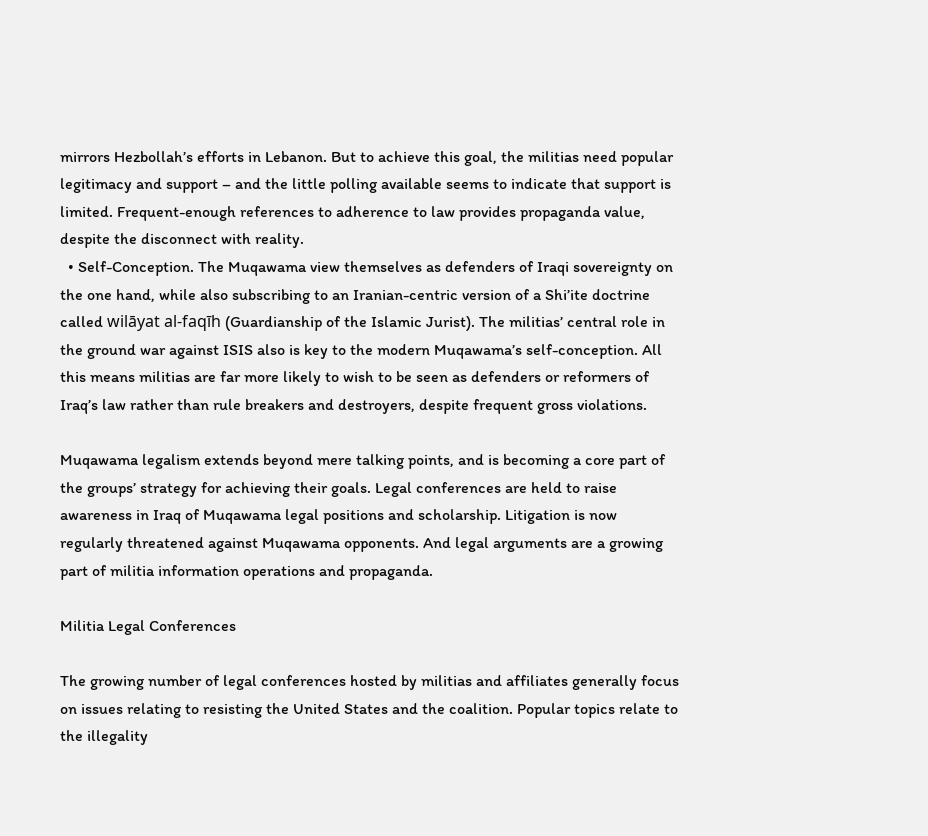mirrors Hezbollah’s efforts in Lebanon. But to achieve this goal, the militias need popular legitimacy and support – and the little polling available seems to indicate that support is limited. Frequent-enough references to adherence to law provides propaganda value, despite the disconnect with reality.
  • Self-Conception. The Muqawama view themselves as defenders of Iraqi sovereignty on the one hand, while also subscribing to an Iranian-centric version of a Shi’ite doctrine called wilāyat al-faqīh (Guardianship of the Islamic Jurist). The militias’ central role in the ground war against ISIS also is key to the modern Muqawama’s self-conception. All this means militias are far more likely to wish to be seen as defenders or reformers of Iraq’s law rather than rule breakers and destroyers, despite frequent gross violations.

Muqawama legalism extends beyond mere talking points, and is becoming a core part of the groups’ strategy for achieving their goals. Legal conferences are held to raise awareness in Iraq of Muqawama legal positions and scholarship. Litigation is now regularly threatened against Muqawama opponents. And legal arguments are a growing part of militia information operations and propaganda.

Militia Legal Conferences

The growing number of legal conferences hosted by militias and affiliates generally focus on issues relating to resisting the United States and the coalition. Popular topics relate to the illegality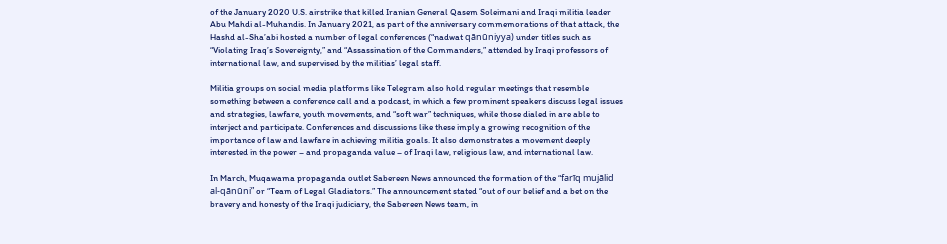of the January 2020 U.S. airstrike that killed Iranian General Qasem Soleimani and Iraqi militia leader Abu Mahdi al-Muhandis. In January 2021, as part of the anniversary commemorations of that attack, the Hashd al-Sha’abi hosted a number of legal conferences (“nadwat qānūniyya) under titles such as “Violating Iraq’s Sovereignty,” and “Assassination of the Commanders,” attended by Iraqi professors of international law, and supervised by the militias’ legal staff.

Militia groups on social media platforms like Telegram also hold regular meetings that resemble something between a conference call and a podcast, in which a few prominent speakers discuss legal issues and strategies, lawfare, youth movements, and “soft war” techniques, while those dialed in are able to interject and participate. Conferences and discussions like these imply a growing recognition of the importance of law and lawfare in achieving militia goals. It also demonstrates a movement deeply interested in the power – and propaganda value – of Iraqi law, religious law, and international law.

In March, Muqawama propaganda outlet Sabereen News announced the formation of the “farīq mujālid al-qānūni” or “Team of Legal Gladiators.” The announcement stated “out of our belief and a bet on the bravery and honesty of the Iraqi judiciary, the Sabereen News team, in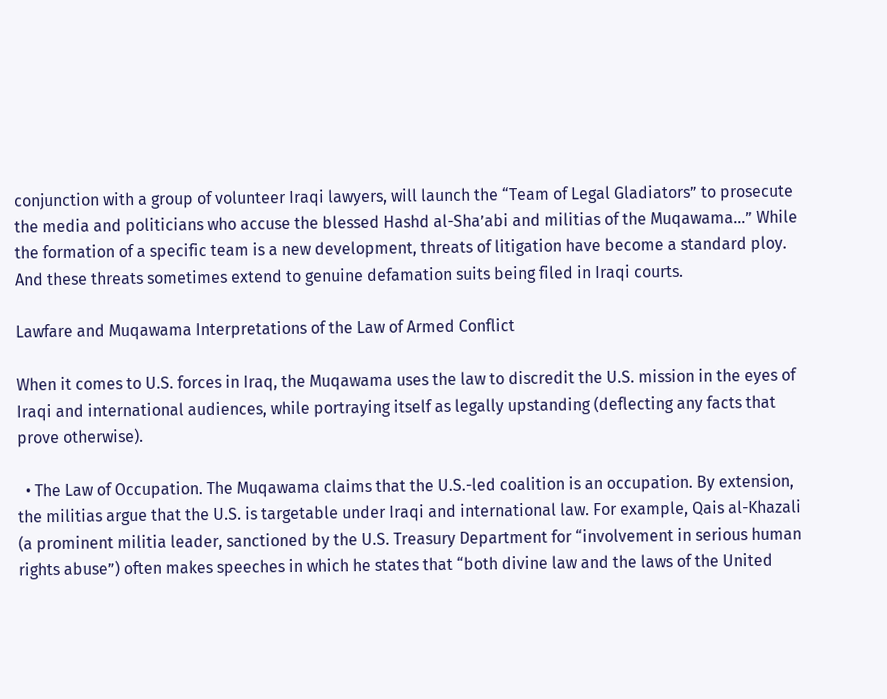conjunction with a group of volunteer Iraqi lawyers, will launch the “Team of Legal Gladiators” to prosecute the media and politicians who accuse the blessed Hashd al-Sha’abi and militias of the Muqawama…” While the formation of a specific team is a new development, threats of litigation have become a standard ploy. And these threats sometimes extend to genuine defamation suits being filed in Iraqi courts.

Lawfare and Muqawama Interpretations of the Law of Armed Conflict

When it comes to U.S. forces in Iraq, the Muqawama uses the law to discredit the U.S. mission in the eyes of Iraqi and international audiences, while portraying itself as legally upstanding (deflecting any facts that prove otherwise).

  • The Law of Occupation. The Muqawama claims that the U.S.-led coalition is an occupation. By extension, the militias argue that the U.S. is targetable under Iraqi and international law. For example, Qais al-Khazali (a prominent militia leader, sanctioned by the U.S. Treasury Department for “involvement in serious human rights abuse”) often makes speeches in which he states that “both divine law and the laws of the United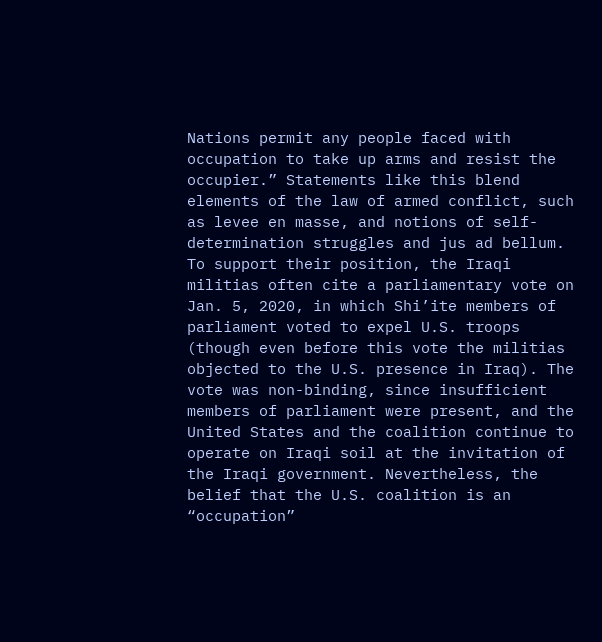Nations permit any people faced with occupation to take up arms and resist the occupier.” Statements like this blend elements of the law of armed conflict, such as levee en masse, and notions of self-determination struggles and jus ad bellum. To support their position, the Iraqi militias often cite a parliamentary vote on Jan. 5, 2020, in which Shi’ite members of parliament voted to expel U.S. troops (though even before this vote the militias objected to the U.S. presence in Iraq). The vote was non-binding, since insufficient members of parliament were present, and the United States and the coalition continue to operate on Iraqi soil at the invitation of the Iraqi government. Nevertheless, the belief that the U.S. coalition is an “occupation”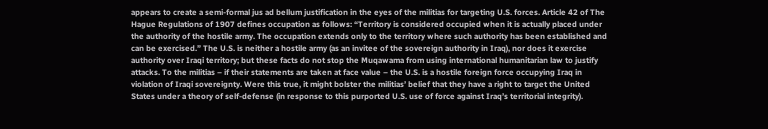appears to create a semi-formal jus ad bellum justification in the eyes of the militias for targeting U.S. forces. Article 42 of The Hague Regulations of 1907 defines occupation as follows: “Territory is considered occupied when it is actually placed under the authority of the hostile army. The occupation extends only to the territory where such authority has been established and can be exercised.” The U.S. is neither a hostile army (as an invitee of the sovereign authority in Iraq), nor does it exercise authority over Iraqi territory; but these facts do not stop the Muqawama from using international humanitarian law to justify attacks. To the militias – if their statements are taken at face value – the U.S. is a hostile foreign force occupying Iraq in violation of Iraqi sovereignty. Were this true, it might bolster the militias’ belief that they have a right to target the United States under a theory of self-defense (in response to this purported U.S. use of force against Iraq’s territorial integrity).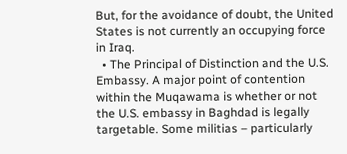But, for the avoidance of doubt, the United States is not currently an occupying force in Iraq.
  • The Principal of Distinction and the U.S. Embassy. A major point of contention within the Muqawama is whether or not the U.S. embassy in Baghdad is legally targetable. Some militias – particularly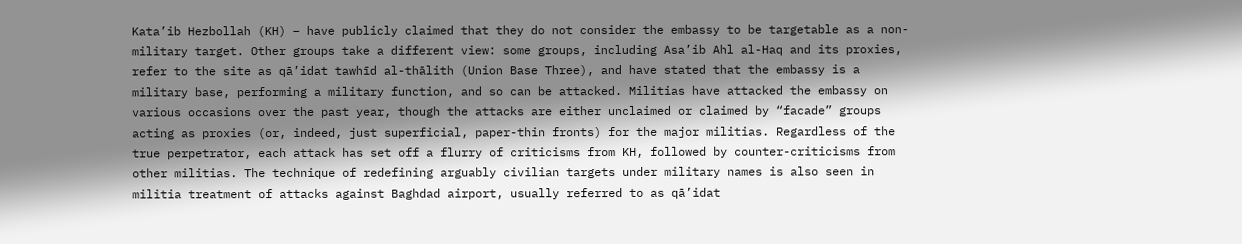Kata’ib Hezbollah (KH) – have publicly claimed that they do not consider the embassy to be targetable as a non-military target. Other groups take a different view: some groups, including Asa’ib Ahl al-Haq and its proxies, refer to the site as qā’idat tawhīd al-thālith (Union Base Three), and have stated that the embassy is a military base, performing a military function, and so can be attacked. Militias have attacked the embassy on various occasions over the past year, though the attacks are either unclaimed or claimed by “facade” groups acting as proxies (or, indeed, just superficial, paper-thin fronts) for the major militias. Regardless of the true perpetrator, each attack has set off a flurry of criticisms from KH, followed by counter-criticisms from other militias. The technique of redefining arguably civilian targets under military names is also seen in militia treatment of attacks against Baghdad airport, usually referred to as qā’idat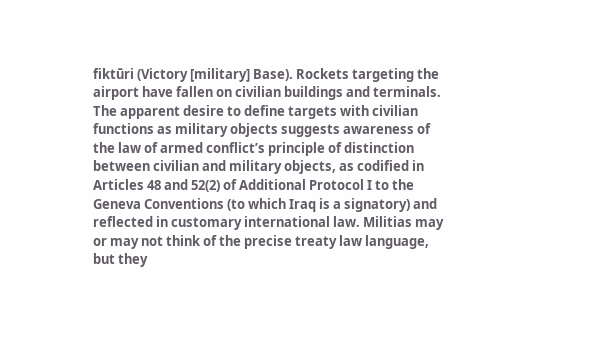fiktūri (Victory [military] Base). Rockets targeting the airport have fallen on civilian buildings and terminals. The apparent desire to define targets with civilian functions as military objects suggests awareness of the law of armed conflict’s principle of distinction between civilian and military objects, as codified in Articles 48 and 52(2) of Additional Protocol I to the Geneva Conventions (to which Iraq is a signatory) and reflected in customary international law. Militias may or may not think of the precise treaty law language, but they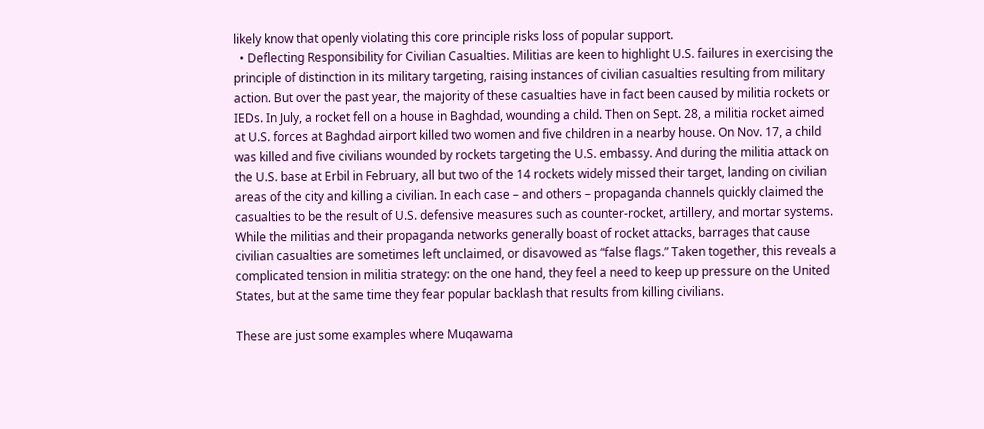likely know that openly violating this core principle risks loss of popular support.
  • Deflecting Responsibility for Civilian Casualties. Militias are keen to highlight U.S. failures in exercising the principle of distinction in its military targeting, raising instances of civilian casualties resulting from military action. But over the past year, the majority of these casualties have in fact been caused by militia rockets or IEDs. In July, a rocket fell on a house in Baghdad, wounding a child. Then on Sept. 28, a militia rocket aimed at U.S. forces at Baghdad airport killed two women and five children in a nearby house. On Nov. 17, a child was killed and five civilians wounded by rockets targeting the U.S. embassy. And during the militia attack on the U.S. base at Erbil in February, all but two of the 14 rockets widely missed their target, landing on civilian areas of the city and killing a civilian. In each case – and others – propaganda channels quickly claimed the casualties to be the result of U.S. defensive measures such as counter-rocket, artillery, and mortar systems. While the militias and their propaganda networks generally boast of rocket attacks, barrages that cause civilian casualties are sometimes left unclaimed, or disavowed as “false flags.” Taken together, this reveals a complicated tension in militia strategy: on the one hand, they feel a need to keep up pressure on the United States, but at the same time they fear popular backlash that results from killing civilians.

These are just some examples where Muqawama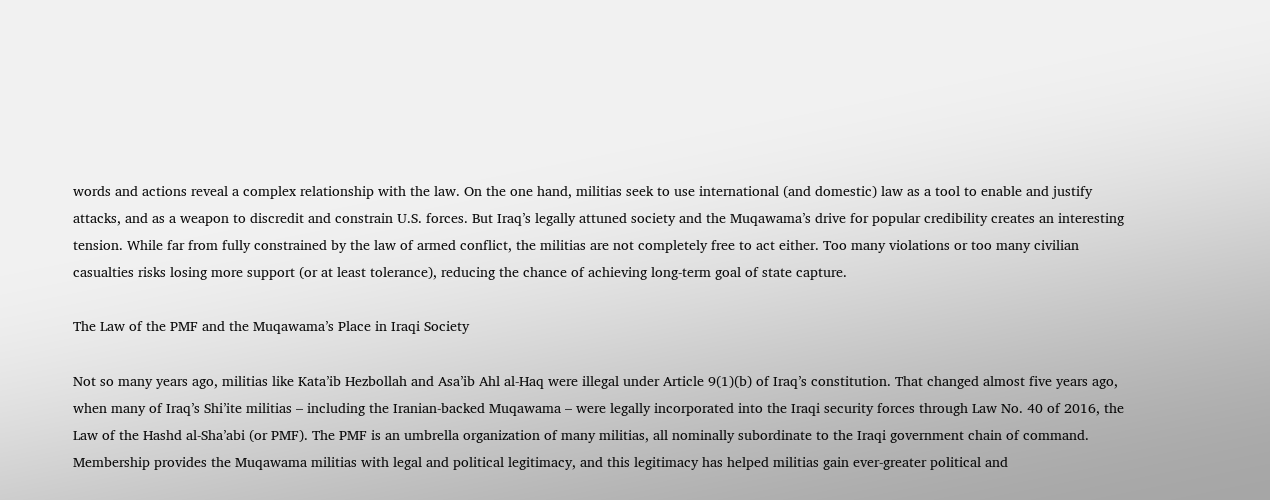words and actions reveal a complex relationship with the law. On the one hand, militias seek to use international (and domestic) law as a tool to enable and justify attacks, and as a weapon to discredit and constrain U.S. forces. But Iraq’s legally attuned society and the Muqawama’s drive for popular credibility creates an interesting tension. While far from fully constrained by the law of armed conflict, the militias are not completely free to act either. Too many violations or too many civilian casualties risks losing more support (or at least tolerance), reducing the chance of achieving long-term goal of state capture.

The Law of the PMF and the Muqawama’s Place in Iraqi Society

Not so many years ago, militias like Kata’ib Hezbollah and Asa’ib Ahl al-Haq were illegal under Article 9(1)(b) of Iraq’s constitution. That changed almost five years ago, when many of Iraq’s Shi’ite militias – including the Iranian-backed Muqawama – were legally incorporated into the Iraqi security forces through Law No. 40 of 2016, the Law of the Hashd al-Sha’abi (or PMF). The PMF is an umbrella organization of many militias, all nominally subordinate to the Iraqi government chain of command. Membership provides the Muqawama militias with legal and political legitimacy, and this legitimacy has helped militias gain ever-greater political and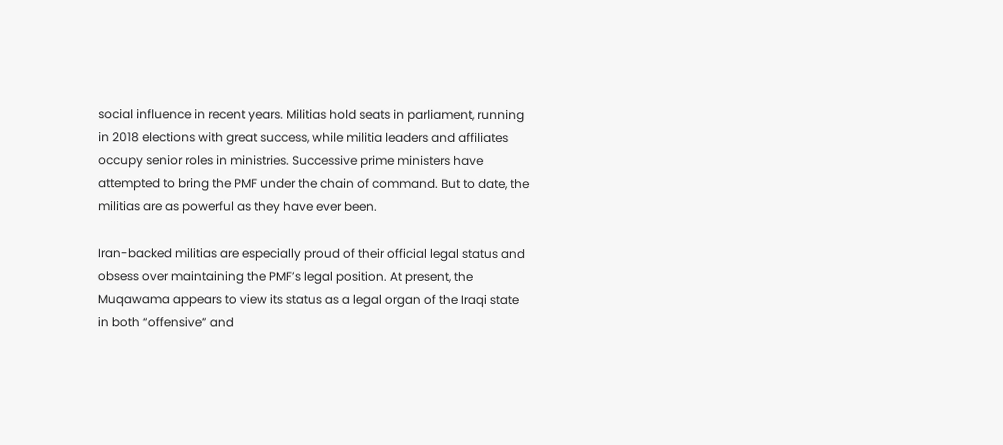social influence in recent years. Militias hold seats in parliament, running in 2018 elections with great success, while militia leaders and affiliates occupy senior roles in ministries. Successive prime ministers have attempted to bring the PMF under the chain of command. But to date, the militias are as powerful as they have ever been.

Iran-backed militias are especially proud of their official legal status and obsess over maintaining the PMF’s legal position. At present, the Muqawama appears to view its status as a legal organ of the Iraqi state in both “offensive” and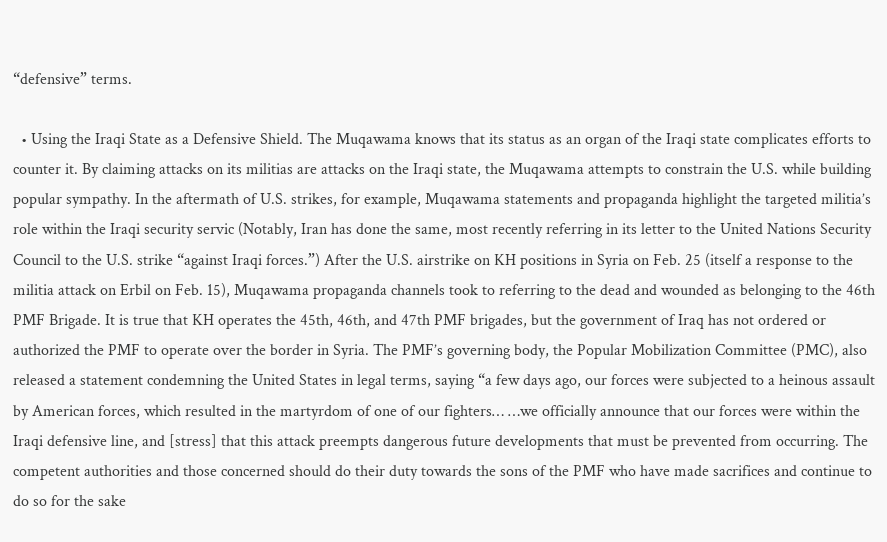“defensive” terms.

  • Using the Iraqi State as a Defensive Shield. The Muqawama knows that its status as an organ of the Iraqi state complicates efforts to counter it. By claiming attacks on its militias are attacks on the Iraqi state, the Muqawama attempts to constrain the U.S. while building popular sympathy. In the aftermath of U.S. strikes, for example, Muqawama statements and propaganda highlight the targeted militia’s role within the Iraqi security servic (Notably, Iran has done the same, most recently referring in its letter to the United Nations Security Council to the U.S. strike “against Iraqi forces.”) After the U.S. airstrike on KH positions in Syria on Feb. 25 (itself a response to the militia attack on Erbil on Feb. 15), Muqawama propaganda channels took to referring to the dead and wounded as belonging to the 46th PMF Brigade. It is true that KH operates the 45th, 46th, and 47th PMF brigades, but the government of Iraq has not ordered or authorized the PMF to operate over the border in Syria. The PMF’s governing body, the Popular Mobilization Committee (PMC), also released a statement condemning the United States in legal terms, saying “a few days ago, our forces were subjected to a heinous assault by American forces, which resulted in the martyrdom of one of our fighters… …we officially announce that our forces were within the Iraqi defensive line, and [stress] that this attack preempts dangerous future developments that must be prevented from occurring. The competent authorities and those concerned should do their duty towards the sons of the PMF who have made sacrifices and continue to do so for the sake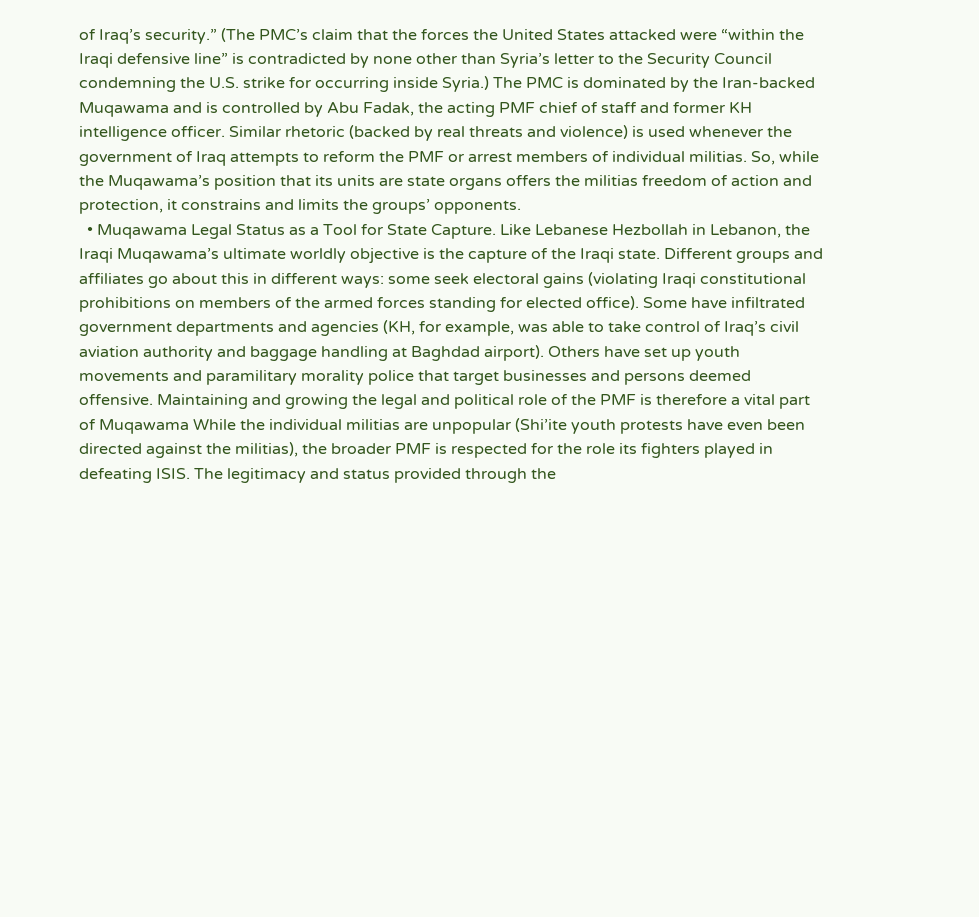of Iraq’s security.” (The PMC’s claim that the forces the United States attacked were “within the Iraqi defensive line” is contradicted by none other than Syria’s letter to the Security Council condemning the U.S. strike for occurring inside Syria.) The PMC is dominated by the Iran-backed Muqawama and is controlled by Abu Fadak, the acting PMF chief of staff and former KH intelligence officer. Similar rhetoric (backed by real threats and violence) is used whenever the government of Iraq attempts to reform the PMF or arrest members of individual militias. So, while the Muqawama’s position that its units are state organs offers the militias freedom of action and protection, it constrains and limits the groups’ opponents.
  • Muqawama Legal Status as a Tool for State Capture. Like Lebanese Hezbollah in Lebanon, the Iraqi Muqawama’s ultimate worldly objective is the capture of the Iraqi state. Different groups and affiliates go about this in different ways: some seek electoral gains (violating Iraqi constitutional prohibitions on members of the armed forces standing for elected office). Some have infiltrated government departments and agencies (KH, for example, was able to take control of Iraq’s civil aviation authority and baggage handling at Baghdad airport). Others have set up youth movements and paramilitary morality police that target businesses and persons deemed offensive. Maintaining and growing the legal and political role of the PMF is therefore a vital part of Muqawama While the individual militias are unpopular (Shi’ite youth protests have even been directed against the militias), the broader PMF is respected for the role its fighters played in defeating ISIS. The legitimacy and status provided through the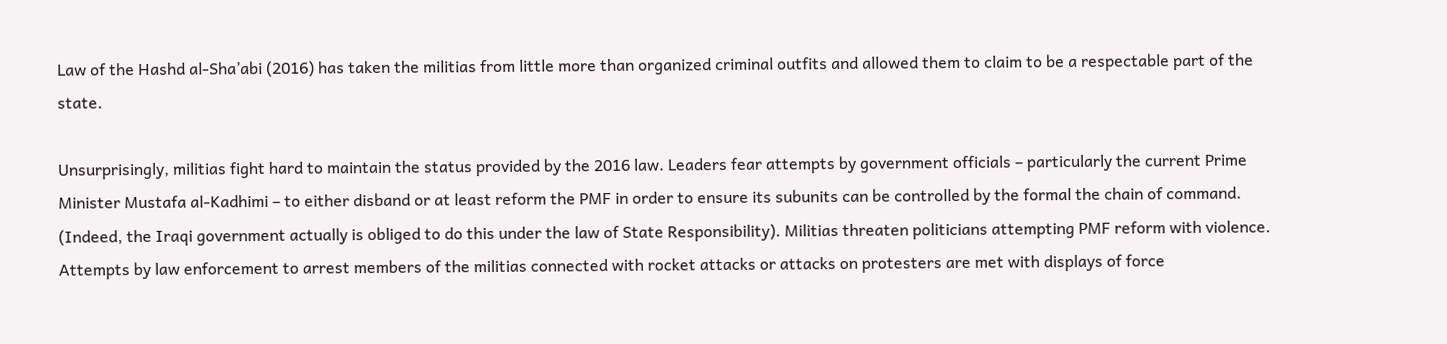Law of the Hashd al-Sha’abi (2016) has taken the militias from little more than organized criminal outfits and allowed them to claim to be a respectable part of the state.

Unsurprisingly, militias fight hard to maintain the status provided by the 2016 law. Leaders fear attempts by government officials – particularly the current Prime Minister Mustafa al-Kadhimi – to either disband or at least reform the PMF in order to ensure its subunits can be controlled by the formal the chain of command. (Indeed, the Iraqi government actually is obliged to do this under the law of State Responsibility). Militias threaten politicians attempting PMF reform with violence. Attempts by law enforcement to arrest members of the militias connected with rocket attacks or attacks on protesters are met with displays of force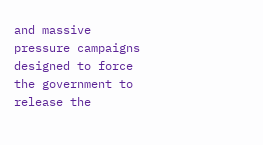and massive pressure campaigns designed to force the government to release the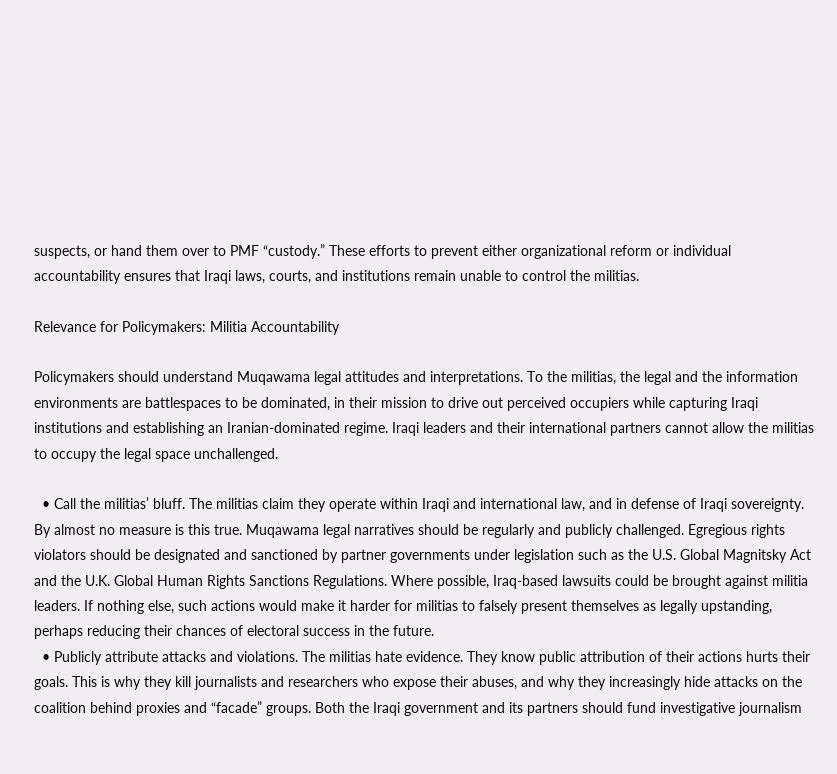suspects, or hand them over to PMF “custody.” These efforts to prevent either organizational reform or individual accountability ensures that Iraqi laws, courts, and institutions remain unable to control the militias.

Relevance for Policymakers: Militia Accountability

Policymakers should understand Muqawama legal attitudes and interpretations. To the militias, the legal and the information environments are battlespaces to be dominated, in their mission to drive out perceived occupiers while capturing Iraqi institutions and establishing an Iranian-dominated regime. Iraqi leaders and their international partners cannot allow the militias to occupy the legal space unchallenged.

  • Call the militias’ bluff. The militias claim they operate within Iraqi and international law, and in defense of Iraqi sovereignty. By almost no measure is this true. Muqawama legal narratives should be regularly and publicly challenged. Egregious rights violators should be designated and sanctioned by partner governments under legislation such as the U.S. Global Magnitsky Act and the U.K. Global Human Rights Sanctions Regulations. Where possible, Iraq-based lawsuits could be brought against militia leaders. If nothing else, such actions would make it harder for militias to falsely present themselves as legally upstanding, perhaps reducing their chances of electoral success in the future.
  • Publicly attribute attacks and violations. The militias hate evidence. They know public attribution of their actions hurts their goals. This is why they kill journalists and researchers who expose their abuses, and why they increasingly hide attacks on the coalition behind proxies and “facade” groups. Both the Iraqi government and its partners should fund investigative journalism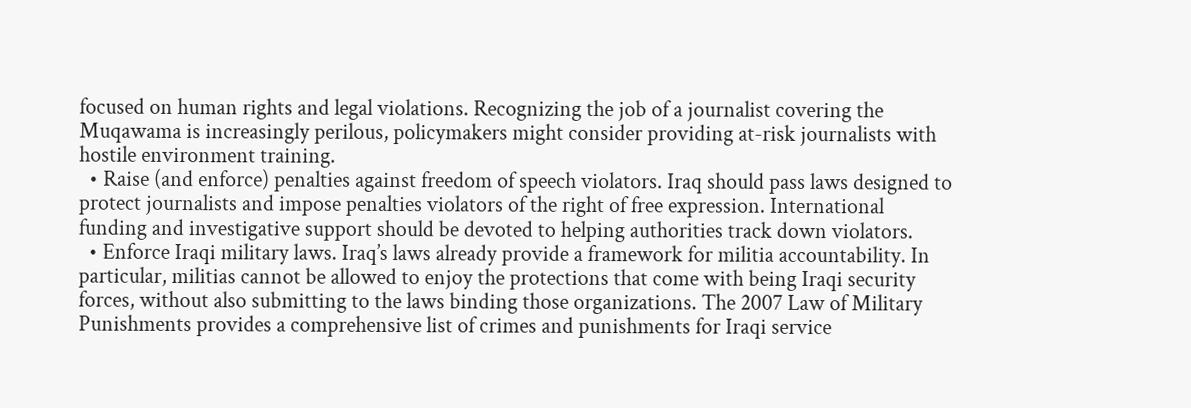focused on human rights and legal violations. Recognizing the job of a journalist covering the Muqawama is increasingly perilous, policymakers might consider providing at-risk journalists with hostile environment training.
  • Raise (and enforce) penalties against freedom of speech violators. Iraq should pass laws designed to protect journalists and impose penalties violators of the right of free expression. International funding and investigative support should be devoted to helping authorities track down violators.
  • Enforce Iraqi military laws. Iraq’s laws already provide a framework for militia accountability. In particular, militias cannot be allowed to enjoy the protections that come with being Iraqi security forces, without also submitting to the laws binding those organizations. The 2007 Law of Military Punishments provides a comprehensive list of crimes and punishments for Iraqi service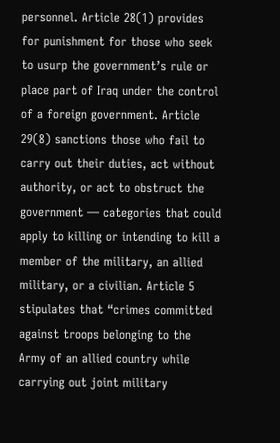personnel. Article 28(1) provides for punishment for those who seek to usurp the government’s rule or place part of Iraq under the control of a foreign government. Article 29(8) sanctions those who fail to carry out their duties, act without authority, or act to obstruct the government — categories that could apply to killing or intending to kill a member of the military, an allied military, or a civilian. Article 5 stipulates that “crimes committed against troops belonging to the Army of an allied country while carrying out joint military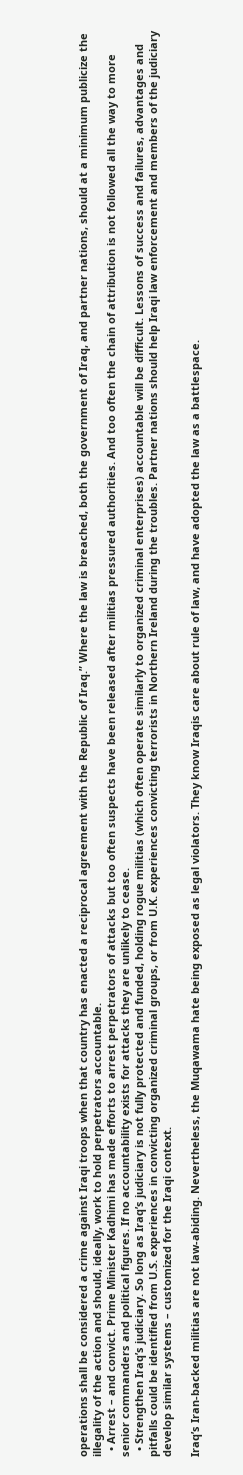operations shall be considered a crime against Iraqi troops when that country has enacted a reciprocal agreement with the Republic of Iraq.” Where the law is breached, both the government of Iraq, and partner nations, should at a minimum publicize the illegality of the action and should, ideally, work to hold perpetrators accountable.
  • Arrest – and convict. Prime Minister Kadhimi has made efforts to arrest perpetrators of attacks but too often suspects have been released after militias pressured authorities. And too often the chain of attribution is not followed all the way to more senior commanders and political figures. If no accountability exists for attacks they are unlikely to cease.
  • Strengthen Iraq’s judiciary. So long as Iraq’s judiciary is not fully protected and funded, holding rogue militias (which often operate similarly to organized criminal enterprises) accountable will be difficult. Lessons of success and failures, advantages and pitfalls could be identified from U.S. experiences in convicting organized criminal groups, or from U.K. experiences convicting terrorists in Northern Ireland during the troubles. Partner nations should help Iraqi law enforcement and members of the judiciary develop similar systems – customized for the Iraqi context.

Iraq’s Iran-backed militias are not law-abiding. Nevertheless, the Muqawama hate being exposed as legal violators. They know Iraqis care about rule of law, and have adopted the law as a battlespace.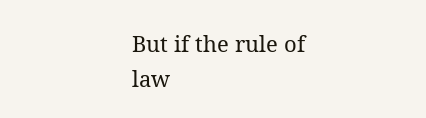But if the rule of law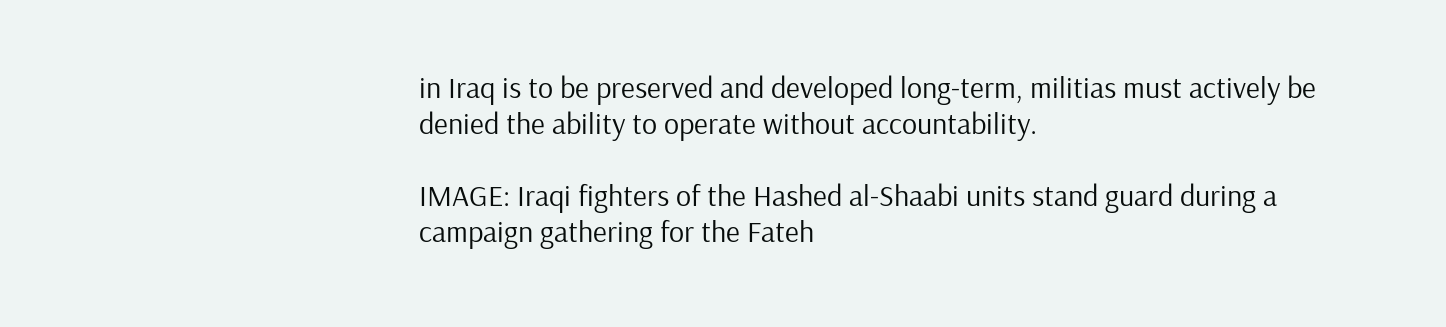in Iraq is to be preserved and developed long-term, militias must actively be denied the ability to operate without accountability.

IMAGE: Iraqi fighters of the Hashed al-Shaabi units stand guard during a campaign gathering for the Fateh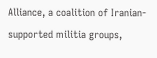Alliance, a coalition of Iranian-supported militia groups,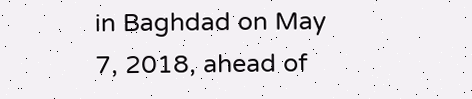in Baghdad on May 7, 2018, ahead of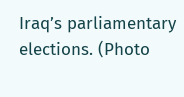Iraq’s parliamentary elections. (Photo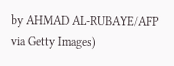by AHMAD AL-RUBAYE/AFP via Getty Images)